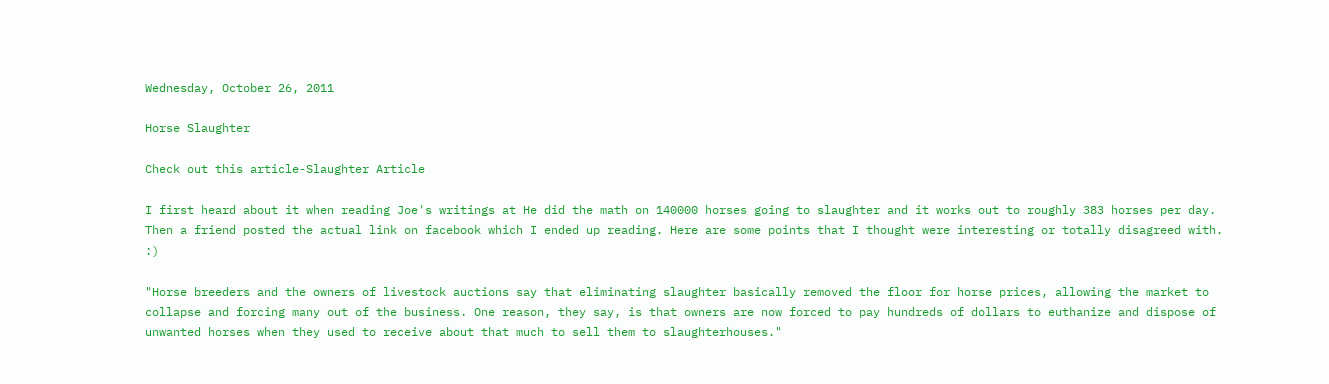Wednesday, October 26, 2011

Horse Slaughter

Check out this article-Slaughter Article

I first heard about it when reading Joe's writings at He did the math on 140000 horses going to slaughter and it works out to roughly 383 horses per day. Then a friend posted the actual link on facebook which I ended up reading. Here are some points that I thought were interesting or totally disagreed with. :)

"Horse breeders and the owners of livestock auctions say that eliminating slaughter basically removed the floor for horse prices, allowing the market to collapse and forcing many out of the business. One reason, they say, is that owners are now forced to pay hundreds of dollars to euthanize and dispose of unwanted horses when they used to receive about that much to sell them to slaughterhouses."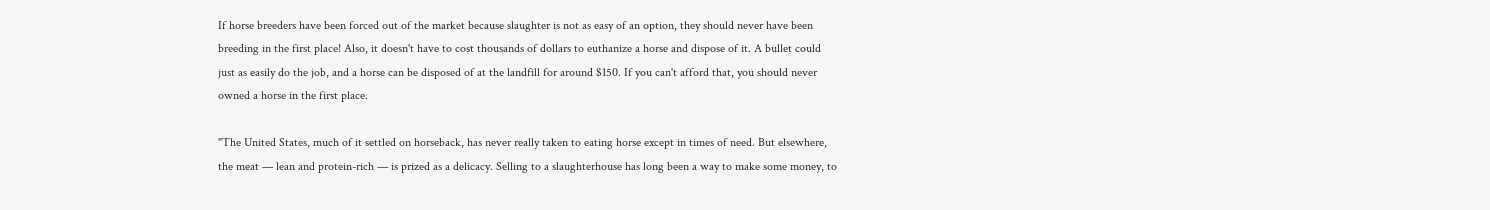If horse breeders have been forced out of the market because slaughter is not as easy of an option, they should never have been breeding in the first place! Also, it doesn't have to cost thousands of dollars to euthanize a horse and dispose of it. A bullet could just as easily do the job, and a horse can be disposed of at the landfill for around $150. If you can't afford that, you should never owned a horse in the first place.

"The United States, much of it settled on horseback, has never really taken to eating horse except in times of need. But elsewhere, the meat — lean and protein-rich — is prized as a delicacy. Selling to a slaughterhouse has long been a way to make some money, to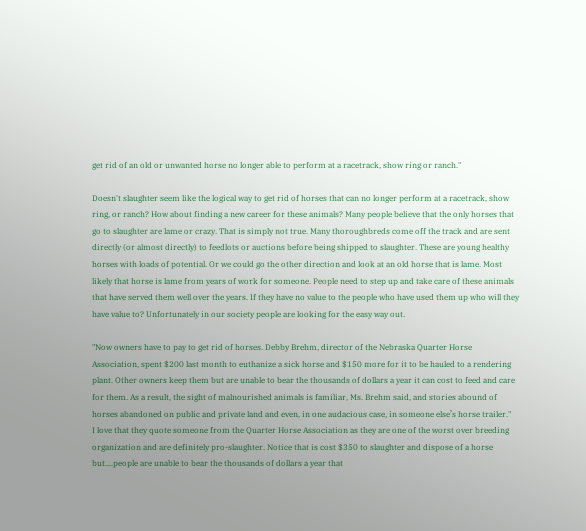get rid of an old or unwanted horse no longer able to perform at a racetrack, show ring or ranch."

Doesn't slaughter seem like the logical way to get rid of horses that can no longer perform at a racetrack, show ring, or ranch? How about finding a new career for these animals? Many people believe that the only horses that go to slaughter are lame or crazy. That is simply not true. Many thoroughbreds come off the track and are sent directly (or almost directly) to feedlots or auctions before being shipped to slaughter. These are young healthy horses with loads of potential. Or we could go the other direction and look at an old horse that is lame. Most likely that horse is lame from years of work for someone. People need to step up and take care of these animals that have served them well over the years. If they have no value to the people who have used them up who will they have value to? Unfortunately in our society people are looking for the easy way out.

"Now owners have to pay to get rid of horses. Debby Brehm, director of the Nebraska Quarter Horse Association, spent $200 last month to euthanize a sick horse and $150 more for it to be hauled to a rendering plant. Other owners keep them but are unable to bear the thousands of dollars a year it can cost to feed and care for them. As a result, the sight of malnourished animals is familiar, Ms. Brehm said, and stories abound of horses abandoned on public and private land and even, in one audacious case, in someone else’s horse trailer."
I love that they quote someone from the Quarter Horse Association as they are one of the worst over breeding organization and are definitely pro-slaughter. Notice that is cost $350 to slaughter and dispose of a horse but....people are unable to bear the thousands of dollars a year that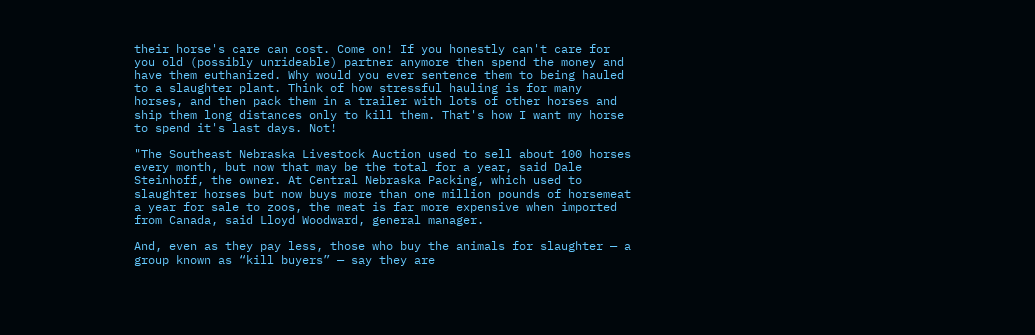their horse's care can cost. Come on! If you honestly can't care for you old (possibly unrideable) partner anymore then spend the money and have them euthanized. Why would you ever sentence them to being hauled to a slaughter plant. Think of how stressful hauling is for many horses, and then pack them in a trailer with lots of other horses and ship them long distances only to kill them. That's how I want my horse to spend it's last days. Not!

"The Southeast Nebraska Livestock Auction used to sell about 100 horses every month, but now that may be the total for a year, said Dale Steinhoff, the owner. At Central Nebraska Packing, which used to slaughter horses but now buys more than one million pounds of horsemeat a year for sale to zoos, the meat is far more expensive when imported from Canada, said Lloyd Woodward, general manager.

And, even as they pay less, those who buy the animals for slaughter — a group known as “kill buyers” — say they are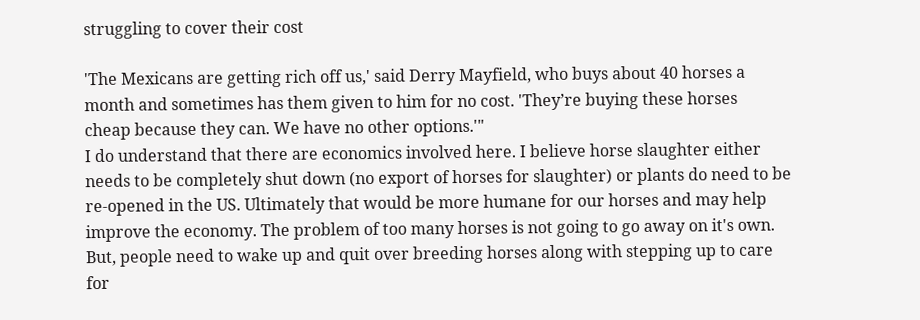struggling to cover their cost

'The Mexicans are getting rich off us,' said Derry Mayfield, who buys about 40 horses a month and sometimes has them given to him for no cost. 'They’re buying these horses
cheap because they can. We have no other options.'"
I do understand that there are economics involved here. I believe horse slaughter either needs to be completely shut down (no export of horses for slaughter) or plants do need to be re-opened in the US. Ultimately that would be more humane for our horses and may help improve the economy. The problem of too many horses is not going to go away on it's own. But, people need to wake up and quit over breeding horses along with stepping up to care for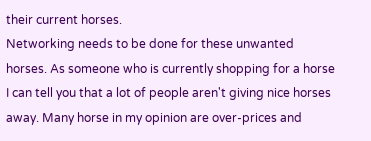their current horses.
Networking needs to be done for these unwanted horses. As someone who is currently shopping for a horse I can tell you that a lot of people aren't giving nice horses away. Many horse in my opinion are over-prices and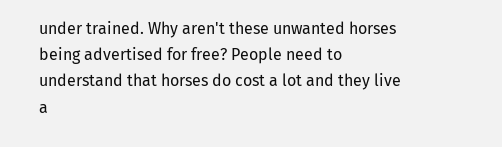under trained. Why aren't these unwanted horses being advertised for free? People need to understand that horses do cost a lot and they live a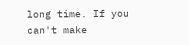long time. If you can't make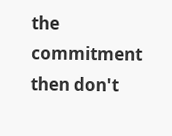the commitment then don't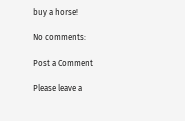buy a horse!

No comments:

Post a Comment

Please leave a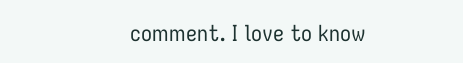comment. I love to know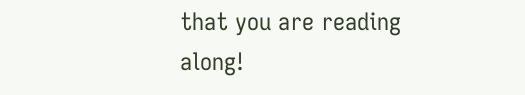that you are reading along!